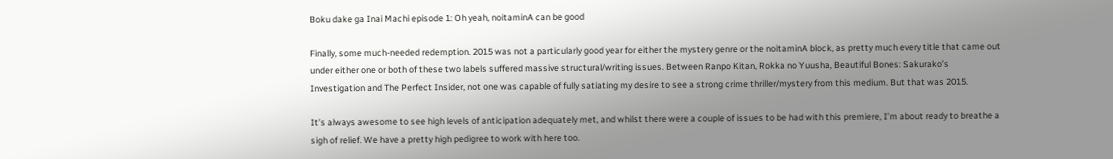Boku dake ga Inai Machi episode 1: Oh yeah, noitaminA can be good

Finally, some much-needed redemption. 2015 was not a particularly good year for either the mystery genre or the noitaminA block, as pretty much every title that came out under either one or both of these two labels suffered massive structural/writing issues. Between Ranpo Kitan, Rokka no Yuusha, Beautiful Bones: Sakurako’s Investigation and The Perfect Insider, not one was capable of fully satiating my desire to see a strong crime thriller/mystery from this medium. But that was 2015.

It’s always awesome to see high levels of anticipation adequately met, and whilst there were a couple of issues to be had with this premiere, I’m about ready to breathe a sigh of relief. We have a pretty high pedigree to work with here too.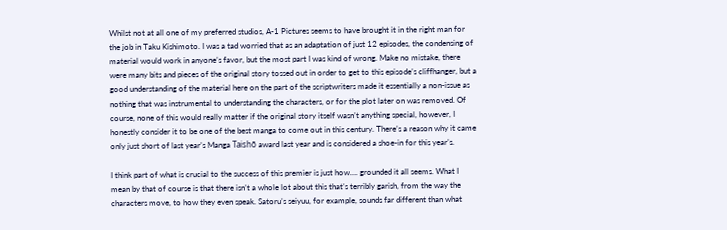Whilst not at all one of my preferred studios, A-1 Pictures seems to have brought it in the right man for the job in Taku Kishimoto. I was a tad worried that as an adaptation of just 12 episodes, the condensing of material would work in anyone’s favor, but the most part I was kind of wrong. Make no mistake, there were many bits and pieces of the original story tossed out in order to get to this episode’s cliffhanger, but a good understanding of the material here on the part of the scriptwriters made it essentially a non-issue as nothing that was instrumental to understanding the characters, or for the plot later on was removed. Of course, none of this would really matter if the original story itself wasn’t anything special, however, I honestly consider it to be one of the best manga to come out in this century. There’s a reason why it came only just short of last year’s Manga Taishō award last year and is considered a shoe-in for this year’s.

I think part of what is crucial to the success of this premier is just how…. grounded it all seems. What I mean by that of course is that there isn’t a whole lot about this that’s terribly garish, from the way the characters move, to how they even speak. Satoru’s seiyuu, for example, sounds far different than what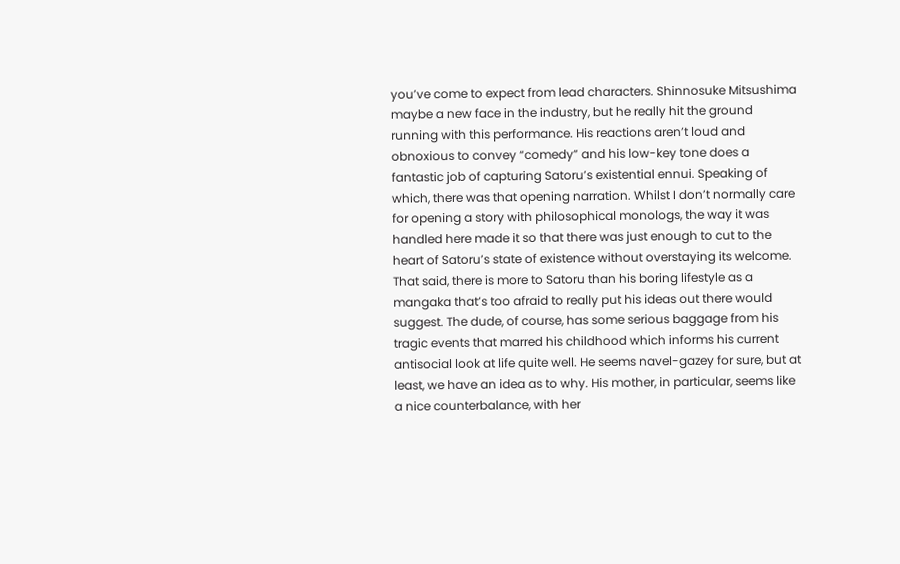you’ve come to expect from lead characters. Shinnosuke Mitsushima maybe a new face in the industry, but he really hit the ground running with this performance. His reactions aren’t loud and obnoxious to convey “comedy” and his low-key tone does a fantastic job of capturing Satoru’s existential ennui. Speaking of which, there was that opening narration. Whilst I don’t normally care for opening a story with philosophical monologs, the way it was handled here made it so that there was just enough to cut to the heart of Satoru’s state of existence without overstaying its welcome. That said, there is more to Satoru than his boring lifestyle as a mangaka that’s too afraid to really put his ideas out there would suggest. The dude, of course, has some serious baggage from his tragic events that marred his childhood which informs his current antisocial look at life quite well. He seems navel-gazey for sure, but at least, we have an idea as to why. His mother, in particular, seems like a nice counterbalance, with her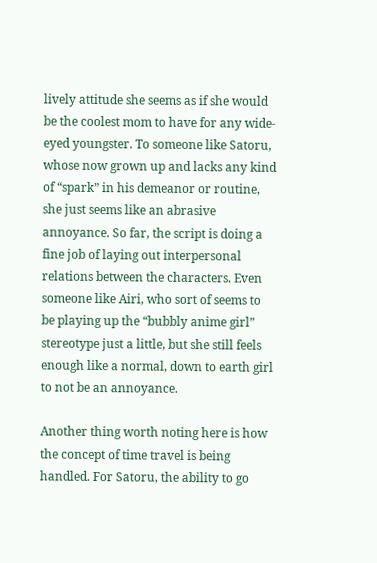lively attitude she seems as if she would be the coolest mom to have for any wide-eyed youngster. To someone like Satoru, whose now grown up and lacks any kind of “spark” in his demeanor or routine, she just seems like an abrasive annoyance. So far, the script is doing a fine job of laying out interpersonal relations between the characters. Even someone like Airi, who sort of seems to be playing up the “bubbly anime girl” stereotype just a little, but she still feels enough like a normal, down to earth girl to not be an annoyance.

Another thing worth noting here is how the concept of time travel is being handled. For Satoru, the ability to go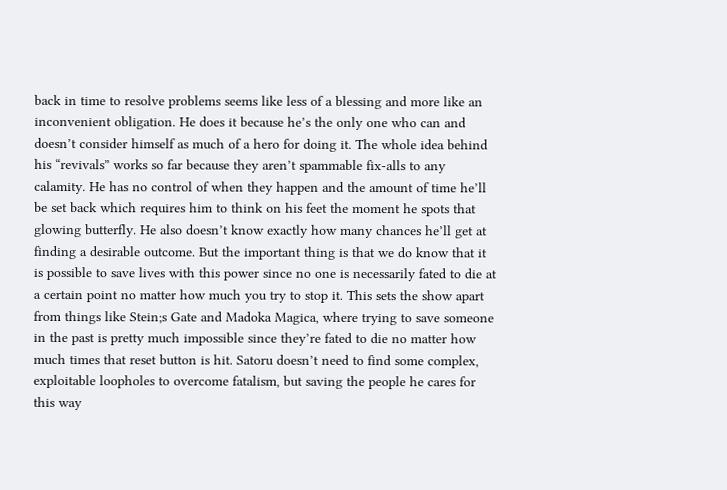back in time to resolve problems seems like less of a blessing and more like an inconvenient obligation. He does it because he’s the only one who can and doesn’t consider himself as much of a hero for doing it. The whole idea behind his “revivals” works so far because they aren’t spammable fix-alls to any calamity. He has no control of when they happen and the amount of time he’ll be set back which requires him to think on his feet the moment he spots that glowing butterfly. He also doesn’t know exactly how many chances he’ll get at finding a desirable outcome. But the important thing is that we do know that it is possible to save lives with this power since no one is necessarily fated to die at a certain point no matter how much you try to stop it. This sets the show apart from things like Stein;s Gate and Madoka Magica, where trying to save someone in the past is pretty much impossible since they’re fated to die no matter how much times that reset button is hit. Satoru doesn’t need to find some complex, exploitable loopholes to overcome fatalism, but saving the people he cares for this way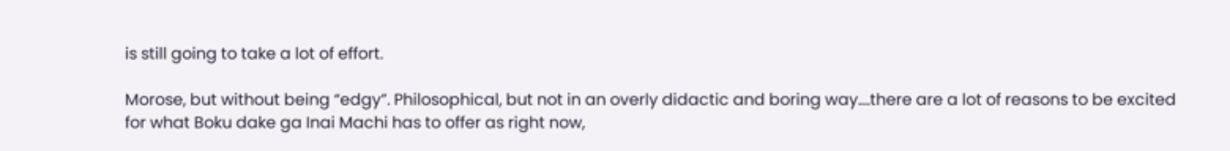is still going to take a lot of effort.

Morose, but without being “edgy”. Philosophical, but not in an overly didactic and boring way….there are a lot of reasons to be excited for what Boku dake ga Inai Machi has to offer as right now,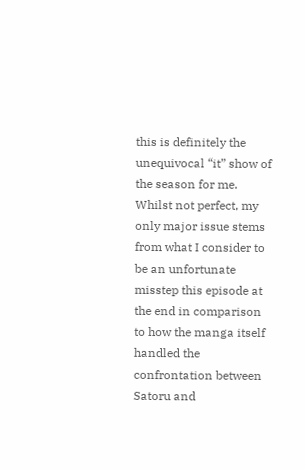this is definitely the unequivocal “it” show of the season for me. Whilst not perfect, my only major issue stems from what I consider to be an unfortunate misstep this episode at the end in comparison to how the manga itself handled the confrontation between Satoru and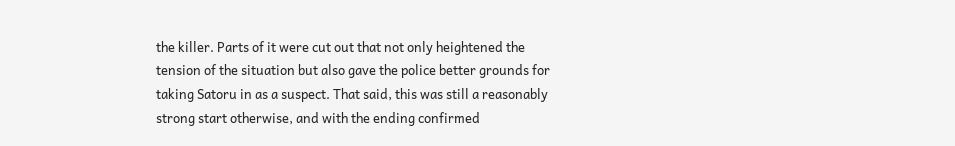the killer. Parts of it were cut out that not only heightened the tension of the situation but also gave the police better grounds for taking Satoru in as a suspect. That said, this was still a reasonably strong start otherwise, and with the ending confirmed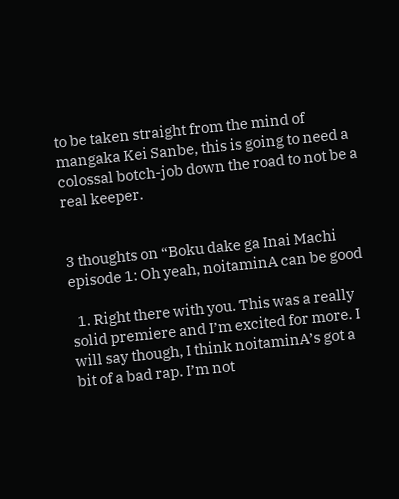to be taken straight from the mind of mangaka Kei Sanbe, this is going to need a colossal botch-job down the road to not be a real keeper.


3 thoughts on “Boku dake ga Inai Machi episode 1: Oh yeah, noitaminA can be good

  1. Right there with you. This was a really solid premiere and I’m excited for more. I will say though, I think noitaminA’s got a bit of a bad rap. I’m not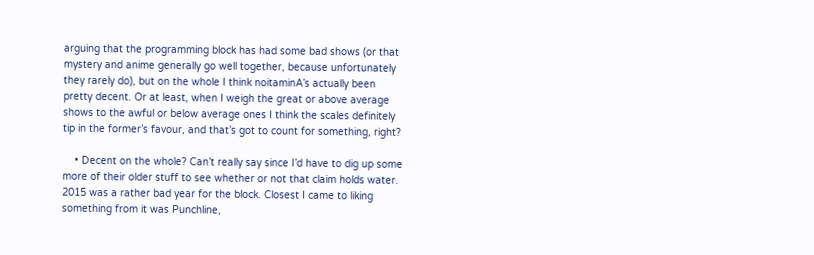arguing that the programming block has had some bad shows (or that mystery and anime generally go well together, because unfortunately they rarely do), but on the whole I think noitaminA’s actually been pretty decent. Or at least, when I weigh the great or above average shows to the awful or below average ones I think the scales definitely tip in the former’s favour, and that’s got to count for something, right?

    • Decent on the whole? Can’t really say since I’d have to dig up some more of their older stuff to see whether or not that claim holds water. 2015 was a rather bad year for the block. Closest I came to liking something from it was Punchline,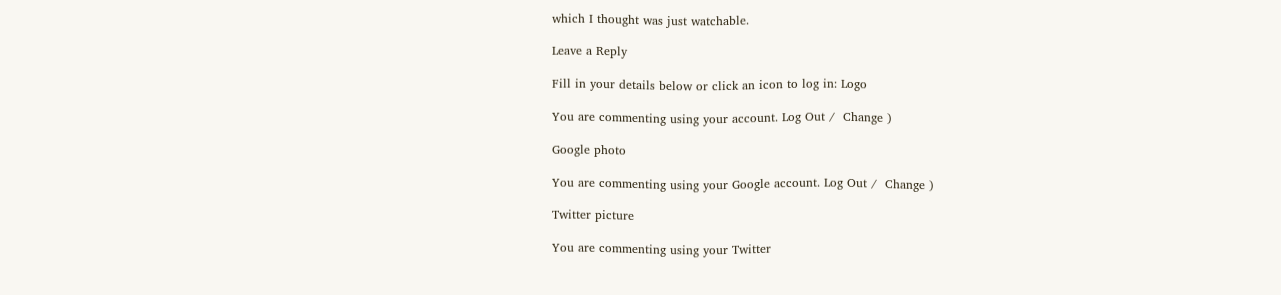which I thought was just watchable.

Leave a Reply

Fill in your details below or click an icon to log in: Logo

You are commenting using your account. Log Out /  Change )

Google photo

You are commenting using your Google account. Log Out /  Change )

Twitter picture

You are commenting using your Twitter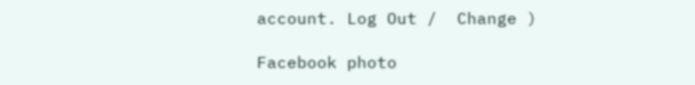account. Log Out /  Change )

Facebook photo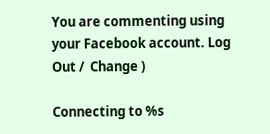You are commenting using your Facebook account. Log Out /  Change )

Connecting to %s